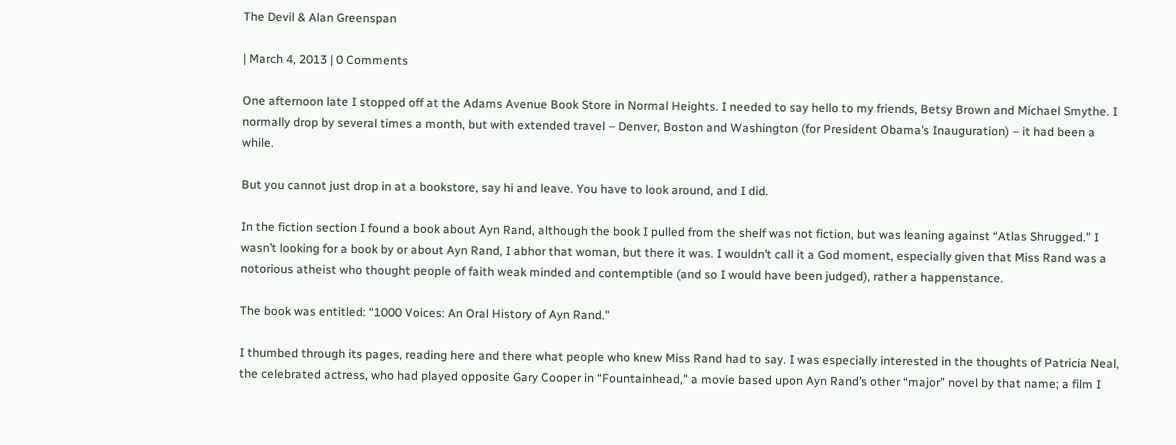The Devil & Alan Greenspan

| March 4, 2013 | 0 Comments

One afternoon late I stopped off at the Adams Avenue Book Store in Normal Heights. I needed to say hello to my friends, Betsy Brown and Michael Smythe. I normally drop by several times a month, but with extended travel – Denver, Boston and Washington (for President Obama’s Inauguration) – it had been a while.

But you cannot just drop in at a bookstore, say hi and leave. You have to look around, and I did.

In the fiction section I found a book about Ayn Rand, although the book I pulled from the shelf was not fiction, but was leaning against “Atlas Shrugged.” I wasn’t looking for a book by or about Ayn Rand, I abhor that woman, but there it was. I wouldn’t call it a God moment, especially given that Miss Rand was a notorious atheist who thought people of faith weak minded and contemptible (and so I would have been judged), rather a happenstance.

The book was entitled: “1000 Voices: An Oral History of Ayn Rand.”

I thumbed through its pages, reading here and there what people who knew Miss Rand had to say. I was especially interested in the thoughts of Patricia Neal, the celebrated actress, who had played opposite Gary Cooper in “Fountainhead,” a movie based upon Ayn Rand’s other “major” novel by that name; a film I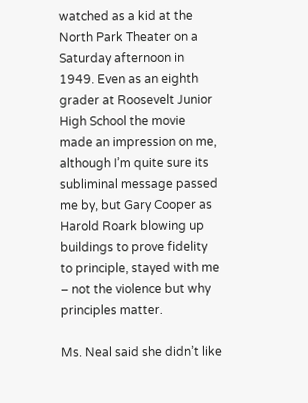watched as a kid at the North Park Theater on a Saturday afternoon in 1949. Even as an eighth grader at Roosevelt Junior High School the movie made an impression on me, although I’m quite sure its subliminal message passed me by, but Gary Cooper as Harold Roark blowing up buildings to prove fidelity to principle, stayed with me – not the violence but why principles matter.

Ms. Neal said she didn’t like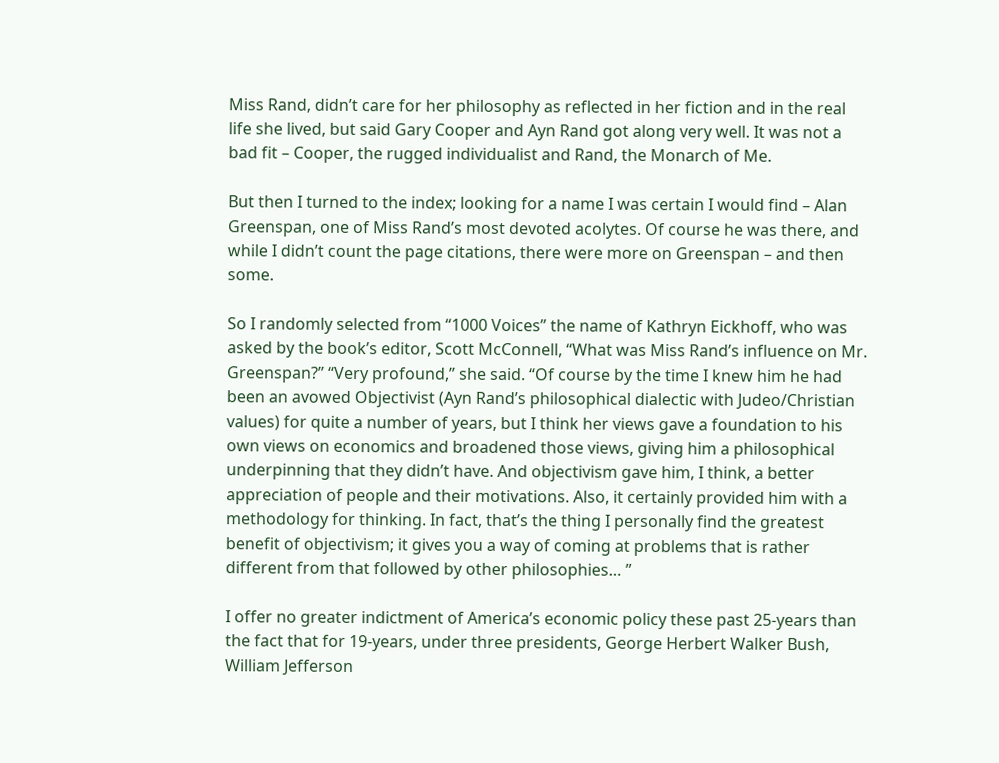Miss Rand, didn’t care for her philosophy as reflected in her fiction and in the real life she lived, but said Gary Cooper and Ayn Rand got along very well. It was not a bad fit – Cooper, the rugged individualist and Rand, the Monarch of Me.

But then I turned to the index; looking for a name I was certain I would find – Alan Greenspan, one of Miss Rand’s most devoted acolytes. Of course he was there, and while I didn’t count the page citations, there were more on Greenspan – and then some.

So I randomly selected from “1000 Voices” the name of Kathryn Eickhoff, who was asked by the book’s editor, Scott McConnell, “What was Miss Rand’s influence on Mr. Greenspan?” “Very profound,” she said. “Of course by the time I knew him he had been an avowed Objectivist (Ayn Rand’s philosophical dialectic with Judeo/Christian values) for quite a number of years, but I think her views gave a foundation to his own views on economics and broadened those views, giving him a philosophical underpinning that they didn’t have. And objectivism gave him, I think, a better appreciation of people and their motivations. Also, it certainly provided him with a methodology for thinking. In fact, that’s the thing I personally find the greatest benefit of objectivism; it gives you a way of coming at problems that is rather different from that followed by other philosophies… ”

I offer no greater indictment of America’s economic policy these past 25-years than the fact that for 19-years, under three presidents, George Herbert Walker Bush, William Jefferson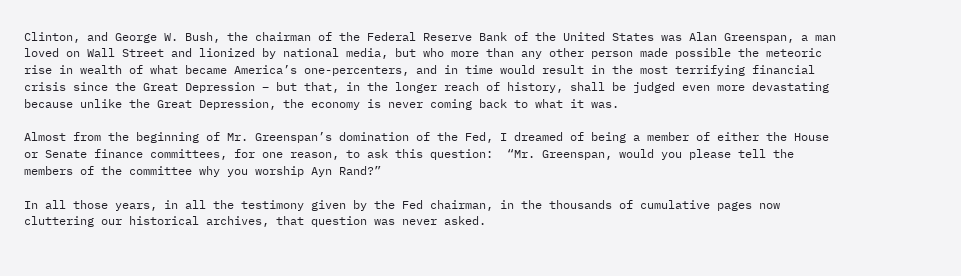Clinton, and George W. Bush, the chairman of the Federal Reserve Bank of the United States was Alan Greenspan, a man loved on Wall Street and lionized by national media, but who more than any other person made possible the meteoric rise in wealth of what became America’s one-percenters, and in time would result in the most terrifying financial crisis since the Great Depression – but that, in the longer reach of history, shall be judged even more devastating because unlike the Great Depression, the economy is never coming back to what it was.

Almost from the beginning of Mr. Greenspan’s domination of the Fed, I dreamed of being a member of either the House or Senate finance committees, for one reason, to ask this question:  “Mr. Greenspan, would you please tell the members of the committee why you worship Ayn Rand?”

In all those years, in all the testimony given by the Fed chairman, in the thousands of cumulative pages now cluttering our historical archives, that question was never asked.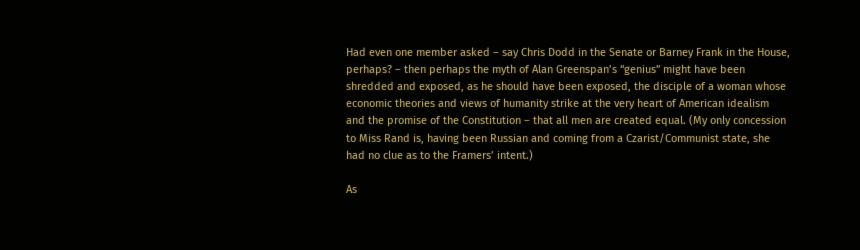Had even one member asked – say Chris Dodd in the Senate or Barney Frank in the House, perhaps? – then perhaps the myth of Alan Greenspan’s “genius” might have been shredded and exposed, as he should have been exposed, the disciple of a woman whose economic theories and views of humanity strike at the very heart of American idealism and the promise of the Constitution – that all men are created equal. (My only concession to Miss Rand is, having been Russian and coming from a Czarist/Communist state, she had no clue as to the Framers’ intent.)

As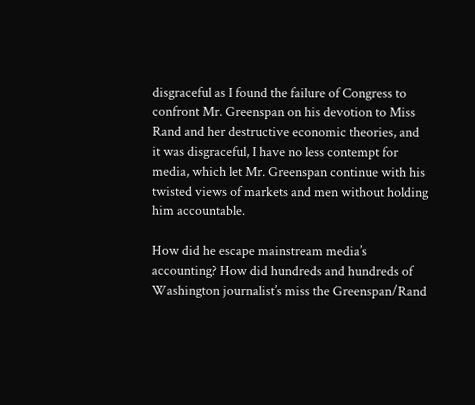disgraceful as I found the failure of Congress to confront Mr. Greenspan on his devotion to Miss Rand and her destructive economic theories, and it was disgraceful, I have no less contempt for media, which let Mr. Greenspan continue with his twisted views of markets and men without holding him accountable.

How did he escape mainstream media’s accounting? How did hundreds and hundreds of Washington journalist’s miss the Greenspan/Rand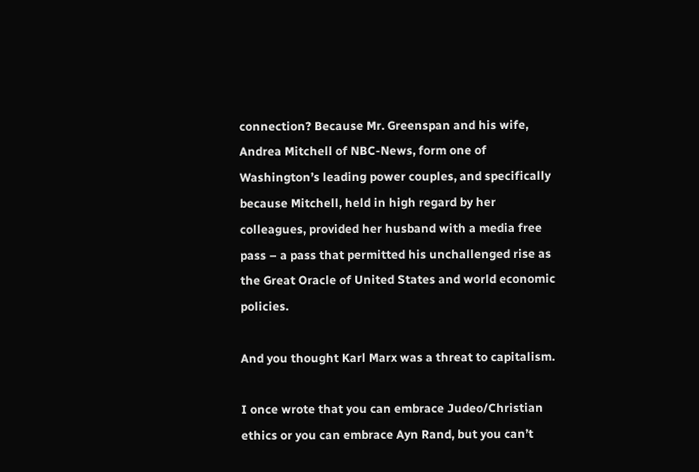connection? Because Mr. Greenspan and his wife, Andrea Mitchell of NBC-News, form one of Washington’s leading power couples, and specifically because Mitchell, held in high regard by her colleagues, provided her husband with a media free pass – a pass that permitted his unchallenged rise as the Great Oracle of United States and world economic policies.

And you thought Karl Marx was a threat to capitalism.

I once wrote that you can embrace Judeo/Christian ethics or you can embrace Ayn Rand, but you can’t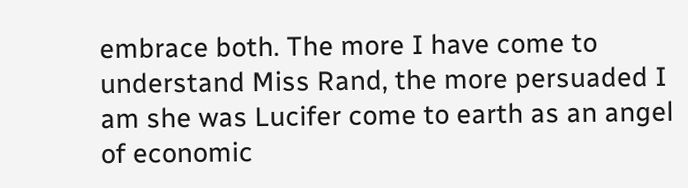embrace both. The more I have come to understand Miss Rand, the more persuaded I am she was Lucifer come to earth as an angel of economic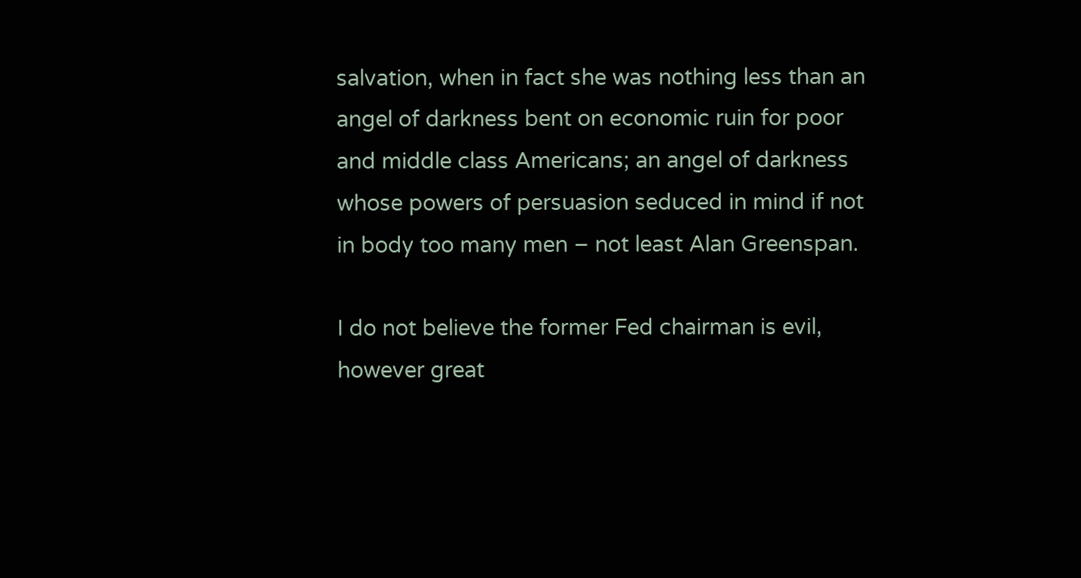salvation, when in fact she was nothing less than an angel of darkness bent on economic ruin for poor and middle class Americans; an angel of darkness whose powers of persuasion seduced in mind if not in body too many men – not least Alan Greenspan.

I do not believe the former Fed chairman is evil, however great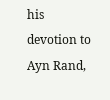his devotion to Ayn Rand,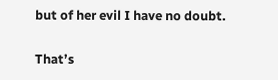but of her evil I have no doubt.

That’s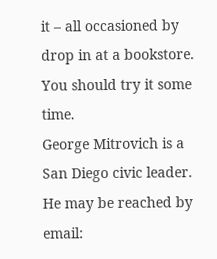it – all occasioned by drop in at a bookstore. You should try it some time.
George Mitrovich is a San Diego civic leader. He may be reached by email: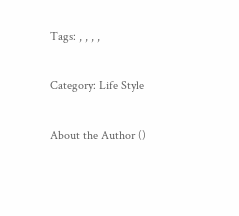Tags: , , , ,

Category: Life Style

About the Author ()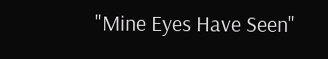"Mine Eyes Have Seen"